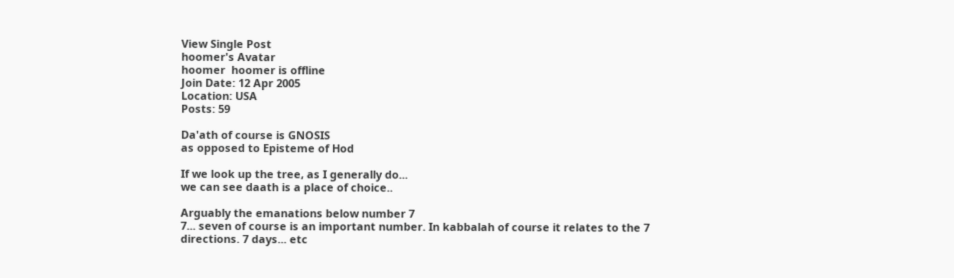View Single Post
hoomer's Avatar
hoomer  hoomer is offline
Join Date: 12 Apr 2005
Location: USA
Posts: 59

Da'ath of course is GNOSIS
as opposed to Episteme of Hod

If we look up the tree, as I generally do...
we can see daath is a place of choice..

Arguably the emanations below number 7
7... seven of course is an important number. In kabbalah of course it relates to the 7 directions. 7 days... etc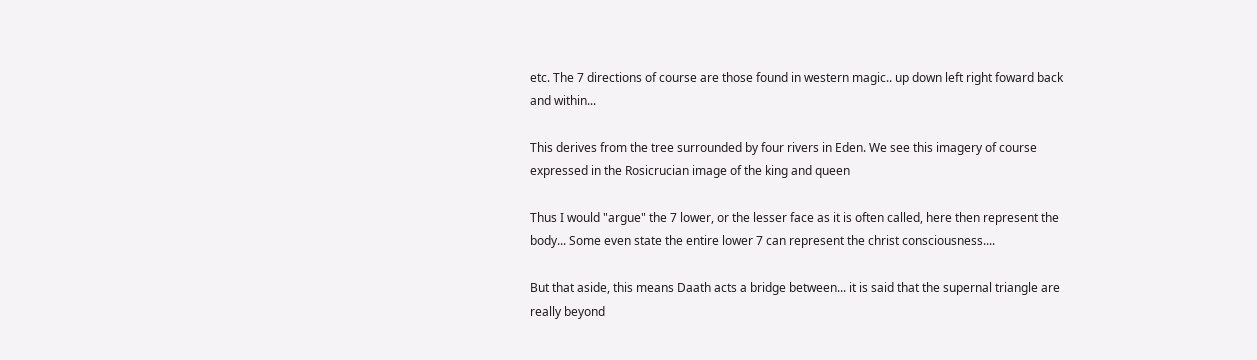etc. The 7 directions of course are those found in western magic.. up down left right foward back and within...

This derives from the tree surrounded by four rivers in Eden. We see this imagery of course expressed in the Rosicrucian image of the king and queen

Thus I would "argue" the 7 lower, or the lesser face as it is often called, here then represent the body... Some even state the entire lower 7 can represent the christ consciousness....

But that aside, this means Daath acts a bridge between... it is said that the supernal triangle are really beyond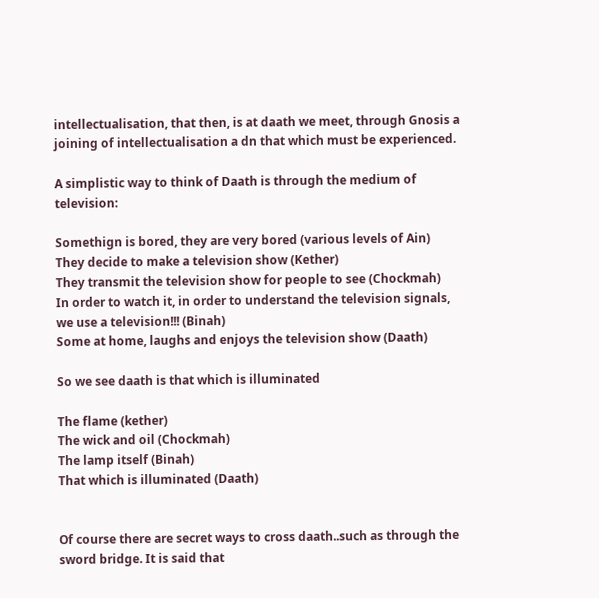intellectualisation, that then, is at daath we meet, through Gnosis a joining of intellectualisation a dn that which must be experienced.

A simplistic way to think of Daath is through the medium of television:

Somethign is bored, they are very bored (various levels of Ain)
They decide to make a television show (Kether)
They transmit the television show for people to see (Chockmah)
In order to watch it, in order to understand the television signals, we use a television!!! (Binah)
Some at home, laughs and enjoys the television show (Daath)

So we see daath is that which is illuminated

The flame (kether)
The wick and oil (Chockmah)
The lamp itself (Binah)
That which is illuminated (Daath)


Of course there are secret ways to cross daath..such as through the sword bridge. It is said that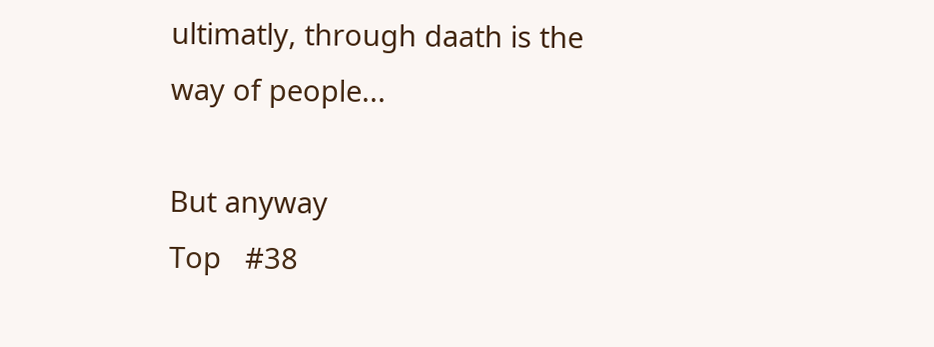ultimatly, through daath is the way of people...

But anyway
Top   #38